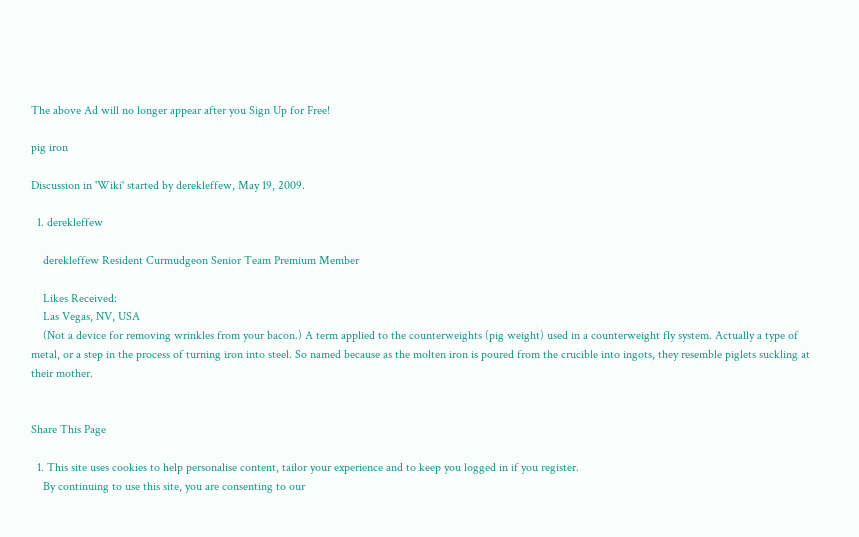The above Ad will no longer appear after you Sign Up for Free!

pig iron

Discussion in 'Wiki' started by derekleffew, May 19, 2009.

  1. derekleffew

    derekleffew Resident Curmudgeon Senior Team Premium Member

    Likes Received:
    Las Vegas, NV, USA
    (Not a device for removing wrinkles from your bacon.) A term applied to the counterweights (pig weight) used in a counterweight fly system. Actually a type of metal, or a step in the process of turning iron into steel. So named because as the molten iron is poured from the crucible into ingots, they resemble piglets suckling at their mother.


Share This Page

  1. This site uses cookies to help personalise content, tailor your experience and to keep you logged in if you register.
    By continuing to use this site, you are consenting to our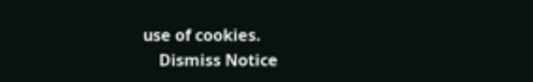use of cookies.
    Dismiss Notice